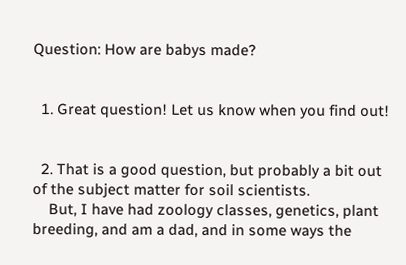Question: How are babys made?


  1. Great question! Let us know when you find out!


  2. That is a good question, but probably a bit out of the subject matter for soil scientists.
    But, I have had zoology classes, genetics, plant breeding, and am a dad, and in some ways the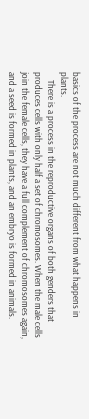basics of the process are not much different from what happens in plants.
    There is a process in the reproductive organs of both genders that produces cells with only half a set of chromosomes. When the male cells join the female cells, they have a full complement of chromosomes again, and a seed is formed in plants, and an embryo is formed in animals.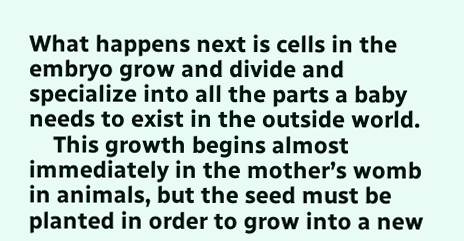What happens next is cells in the embryo grow and divide and specialize into all the parts a baby needs to exist in the outside world.
    This growth begins almost immediately in the mother’s womb in animals, but the seed must be planted in order to grow into a new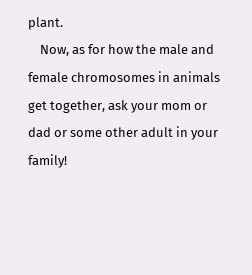plant.
    Now, as for how the male and female chromosomes in animals get together, ask your mom or dad or some other adult in your family!